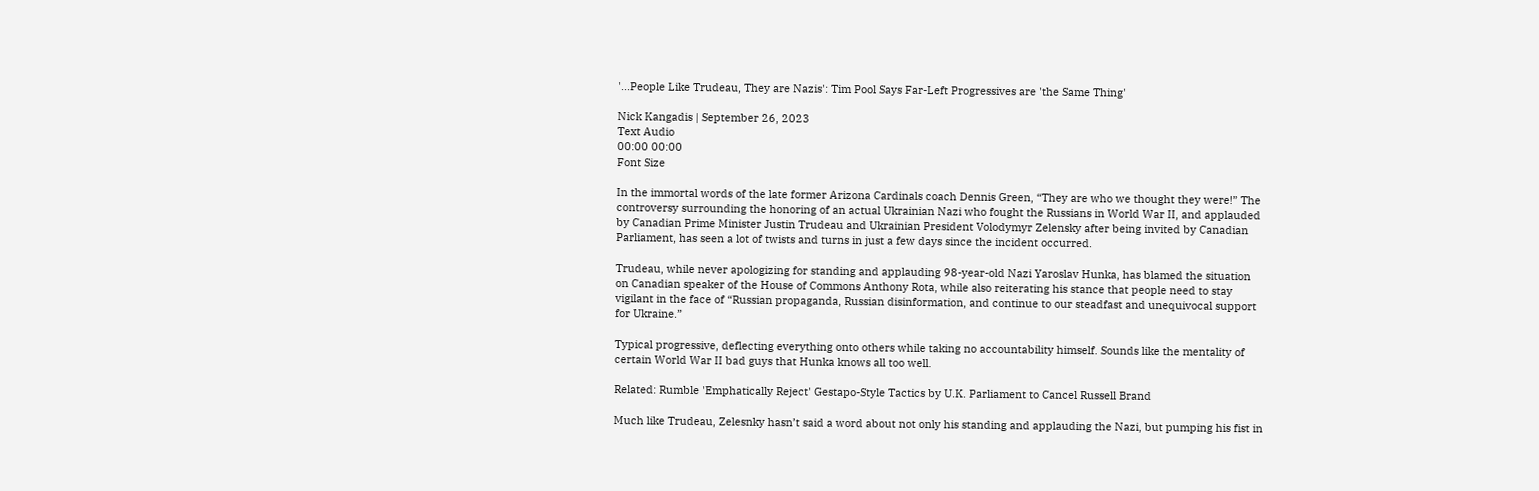'...People Like Trudeau, They are Nazis': Tim Pool Says Far-Left Progressives are 'the Same Thing'

Nick Kangadis | September 26, 2023
Text Audio
00:00 00:00
Font Size

In the immortal words of the late former Arizona Cardinals coach Dennis Green, “They are who we thought they were!” The controversy surrounding the honoring of an actual Ukrainian Nazi who fought the Russians in World War II, and applauded by Canadian Prime Minister Justin Trudeau and Ukrainian President Volodymyr Zelensky after being invited by Canadian Parliament, has seen a lot of twists and turns in just a few days since the incident occurred.

Trudeau, while never apologizing for standing and applauding 98-year-old Nazi Yaroslav Hunka, has blamed the situation on Canadian speaker of the House of Commons Anthony Rota, while also reiterating his stance that people need to stay vigilant in the face of “Russian propaganda, Russian disinformation, and continue to our steadfast and unequivocal support for Ukraine.”

Typical progressive, deflecting everything onto others while taking no accountability himself. Sounds like the mentality of certain World War II bad guys that Hunka knows all too well.

Related: Rumble 'Emphatically Reject' Gestapo-Style Tactics by U.K. Parliament to Cancel Russell Brand

Much like Trudeau, Zelesnky hasn’t said a word about not only his standing and applauding the Nazi, but pumping his fist in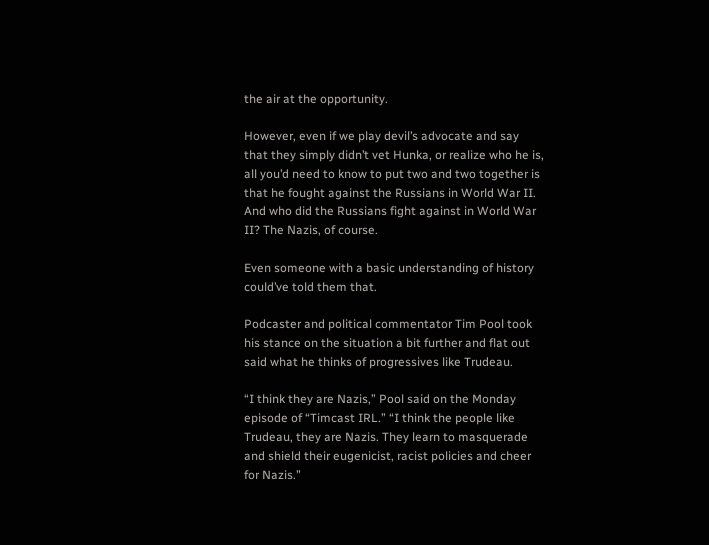the air at the opportunity.

However, even if we play devil’s advocate and say that they simply didn’t vet Hunka, or realize who he is, all you’d need to know to put two and two together is that he fought against the Russians in World War II. And who did the Russians fight against in World War II? The Nazis, of course.

Even someone with a basic understanding of history could’ve told them that.

Podcaster and political commentator Tim Pool took his stance on the situation a bit further and flat out said what he thinks of progressives like Trudeau.

“I think they are Nazis,” Pool said on the Monday episode of “Timcast IRL.” “I think the people like Trudeau, they are Nazis. They learn to masquerade and shield their eugenicist, racist policies and cheer for Nazis.”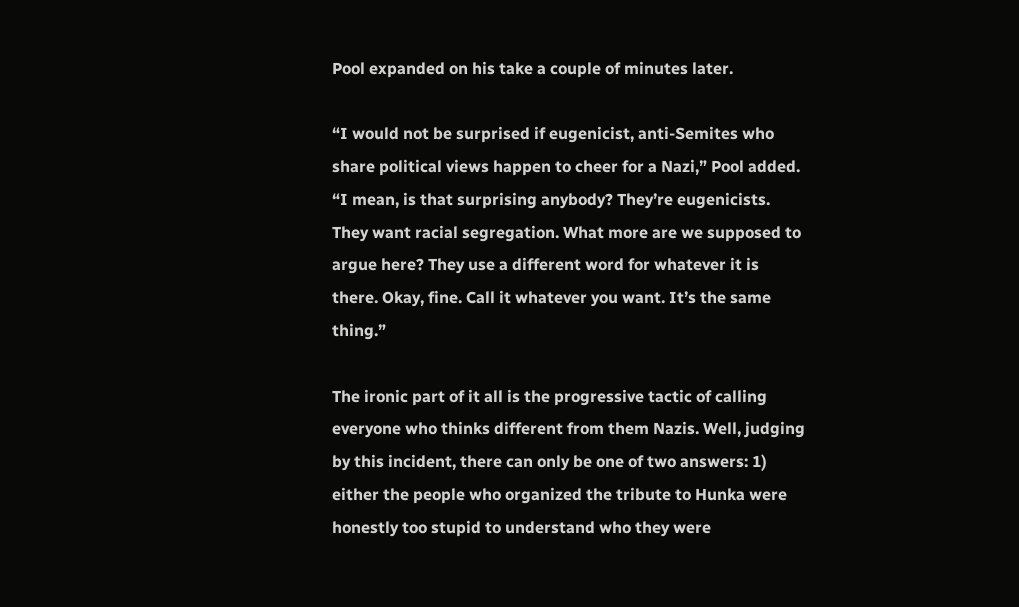Pool expanded on his take a couple of minutes later.

“I would not be surprised if eugenicist, anti-Semites who share political views happen to cheer for a Nazi,” Pool added. “I mean, is that surprising anybody? They’re eugenicists. They want racial segregation. What more are we supposed to argue here? They use a different word for whatever it is there. Okay, fine. Call it whatever you want. It’s the same thing.”

The ironic part of it all is the progressive tactic of calling everyone who thinks different from them Nazis. Well, judging by this incident, there can only be one of two answers: 1) either the people who organized the tribute to Hunka were honestly too stupid to understand who they were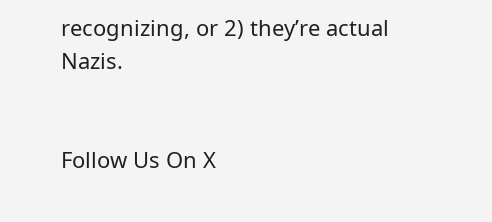recognizing, or 2) they’re actual Nazis.


Follow Us On X